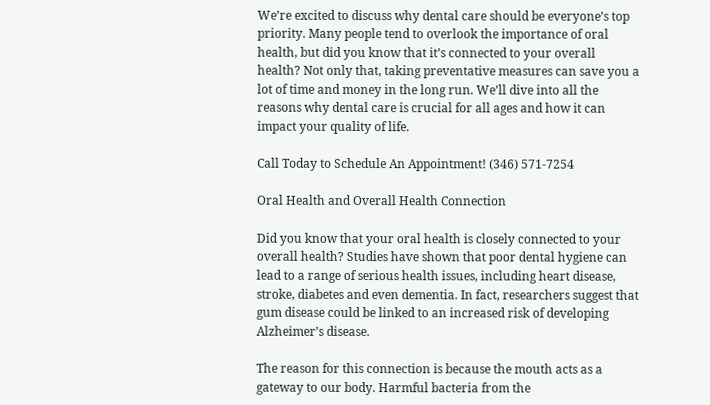We’re excited to discuss why dental care should be everyone’s top priority. Many people tend to overlook the importance of oral health, but did you know that it’s connected to your overall health? Not only that, taking preventative measures can save you a lot of time and money in the long run. We’ll dive into all the reasons why dental care is crucial for all ages and how it can impact your quality of life.

Call Today to Schedule An Appointment! (346) 571-7254

Oral Health and Overall Health Connection

Did you know that your oral health is closely connected to your overall health? Studies have shown that poor dental hygiene can lead to a range of serious health issues, including heart disease, stroke, diabetes and even dementia. In fact, researchers suggest that gum disease could be linked to an increased risk of developing Alzheimer’s disease.

The reason for this connection is because the mouth acts as a gateway to our body. Harmful bacteria from the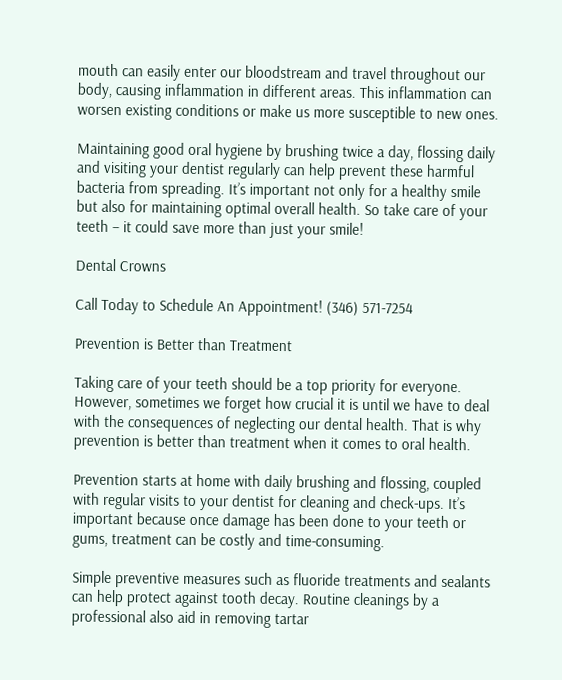mouth can easily enter our bloodstream and travel throughout our body, causing inflammation in different areas. This inflammation can worsen existing conditions or make us more susceptible to new ones.

Maintaining good oral hygiene by brushing twice a day, flossing daily and visiting your dentist regularly can help prevent these harmful bacteria from spreading. It’s important not only for a healthy smile but also for maintaining optimal overall health. So take care of your teeth – it could save more than just your smile!

Dental Crowns

Call Today to Schedule An Appointment! (346) 571-7254

Prevention is Better than Treatment

Taking care of your teeth should be a top priority for everyone. However, sometimes we forget how crucial it is until we have to deal with the consequences of neglecting our dental health. That is why prevention is better than treatment when it comes to oral health.

Prevention starts at home with daily brushing and flossing, coupled with regular visits to your dentist for cleaning and check-ups. It’s important because once damage has been done to your teeth or gums, treatment can be costly and time-consuming.

Simple preventive measures such as fluoride treatments and sealants can help protect against tooth decay. Routine cleanings by a professional also aid in removing tartar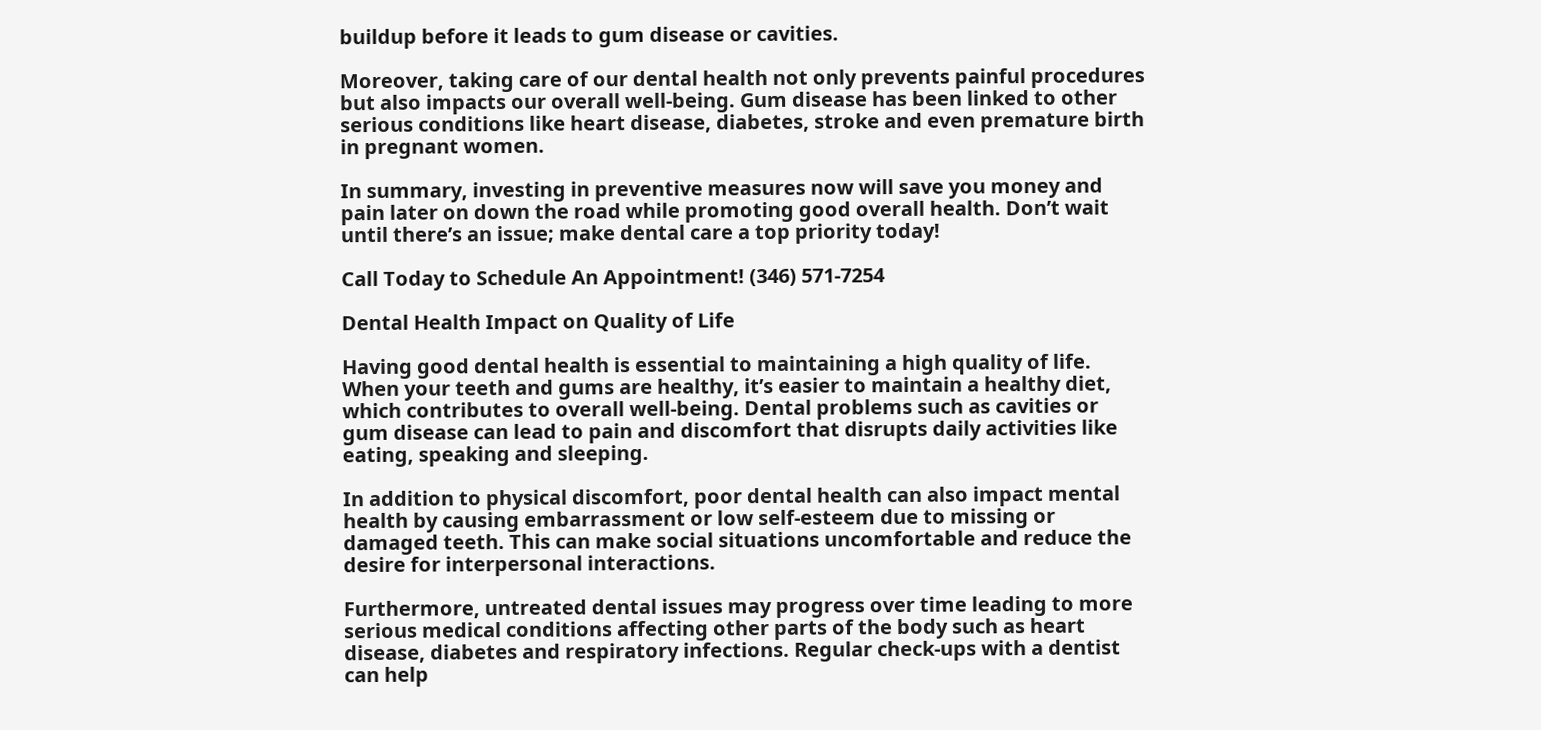buildup before it leads to gum disease or cavities.

Moreover, taking care of our dental health not only prevents painful procedures but also impacts our overall well-being. Gum disease has been linked to other serious conditions like heart disease, diabetes, stroke and even premature birth in pregnant women.

In summary, investing in preventive measures now will save you money and pain later on down the road while promoting good overall health. Don’t wait until there’s an issue; make dental care a top priority today!

Call Today to Schedule An Appointment! (346) 571-7254

Dental Health Impact on Quality of Life

Having good dental health is essential to maintaining a high quality of life. When your teeth and gums are healthy, it’s easier to maintain a healthy diet, which contributes to overall well-being. Dental problems such as cavities or gum disease can lead to pain and discomfort that disrupts daily activities like eating, speaking and sleeping.

In addition to physical discomfort, poor dental health can also impact mental health by causing embarrassment or low self-esteem due to missing or damaged teeth. This can make social situations uncomfortable and reduce the desire for interpersonal interactions.

Furthermore, untreated dental issues may progress over time leading to more serious medical conditions affecting other parts of the body such as heart disease, diabetes and respiratory infections. Regular check-ups with a dentist can help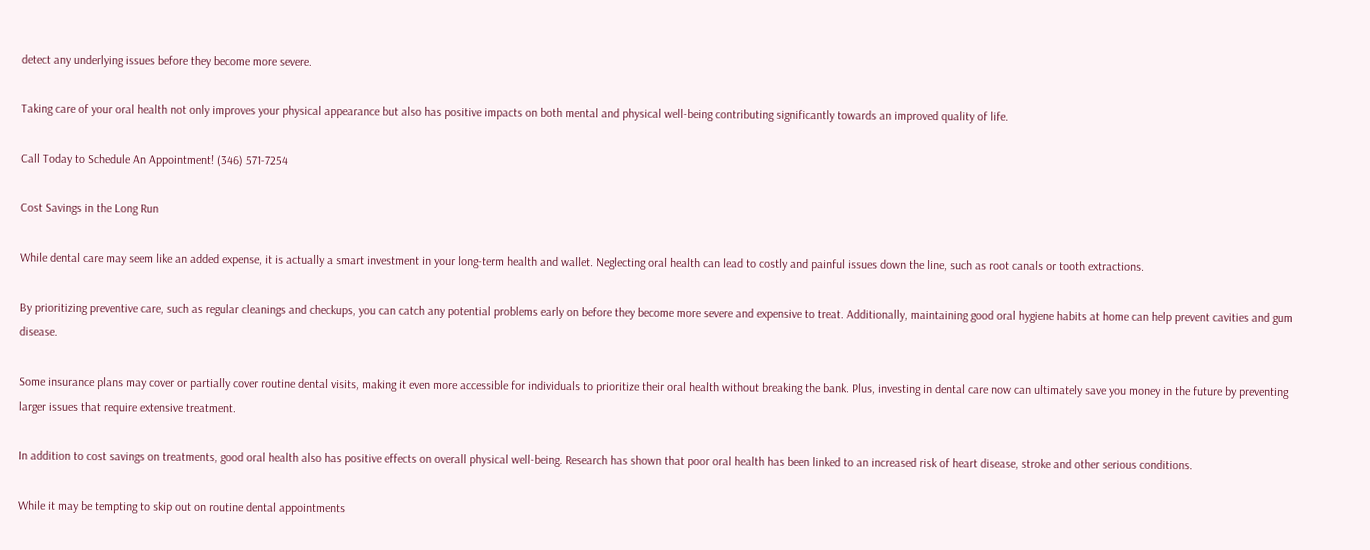detect any underlying issues before they become more severe.

Taking care of your oral health not only improves your physical appearance but also has positive impacts on both mental and physical well-being contributing significantly towards an improved quality of life.

Call Today to Schedule An Appointment! (346) 571-7254

Cost Savings in the Long Run

While dental care may seem like an added expense, it is actually a smart investment in your long-term health and wallet. Neglecting oral health can lead to costly and painful issues down the line, such as root canals or tooth extractions.

By prioritizing preventive care, such as regular cleanings and checkups, you can catch any potential problems early on before they become more severe and expensive to treat. Additionally, maintaining good oral hygiene habits at home can help prevent cavities and gum disease.

Some insurance plans may cover or partially cover routine dental visits, making it even more accessible for individuals to prioritize their oral health without breaking the bank. Plus, investing in dental care now can ultimately save you money in the future by preventing larger issues that require extensive treatment.

In addition to cost savings on treatments, good oral health also has positive effects on overall physical well-being. Research has shown that poor oral health has been linked to an increased risk of heart disease, stroke and other serious conditions.

While it may be tempting to skip out on routine dental appointments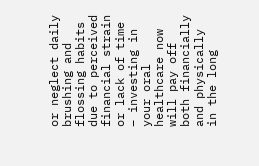or neglect daily brushing and flossing habits due to perceived financial strain or lack of time – investing in your oral healthcare now will pay off both financially and physically in the long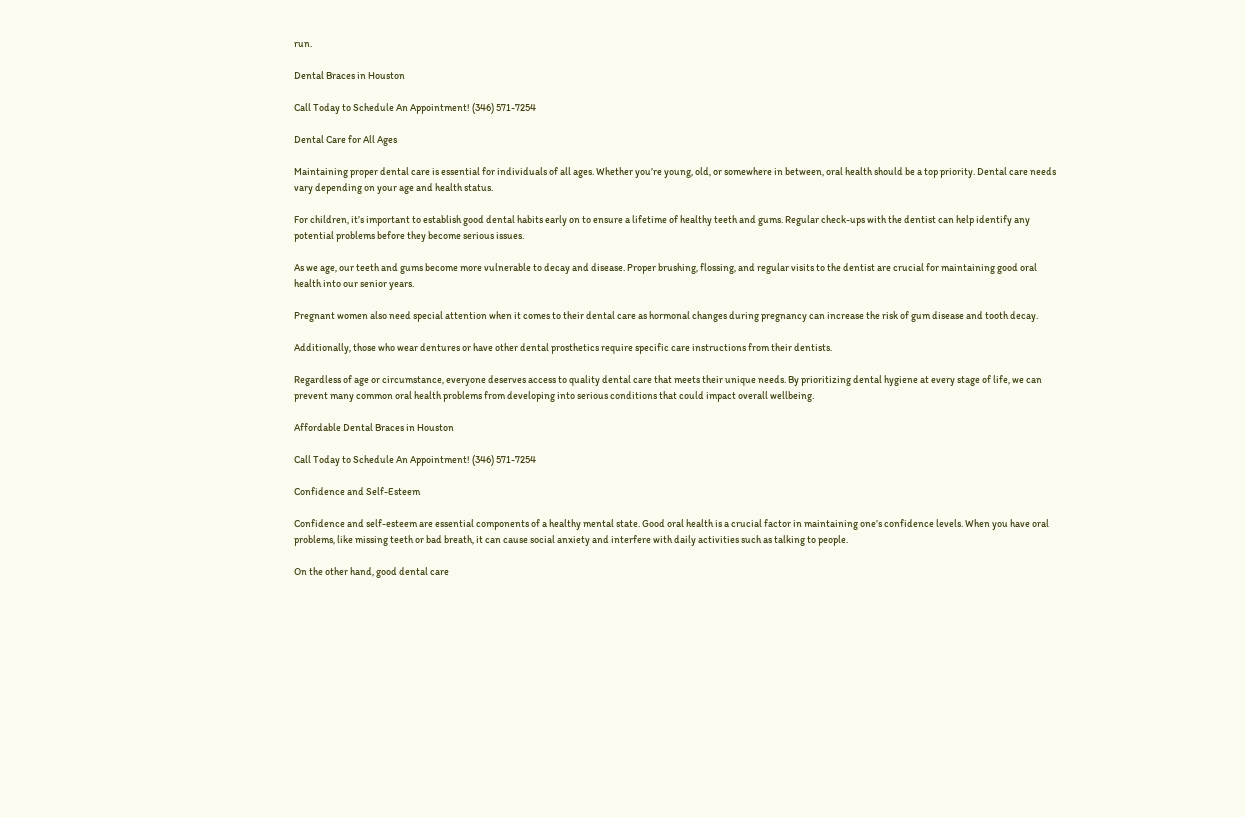run.

Dental Braces in Houston

Call Today to Schedule An Appointment! (346) 571-7254

Dental Care for All Ages

Maintaining proper dental care is essential for individuals of all ages. Whether you’re young, old, or somewhere in between, oral health should be a top priority. Dental care needs vary depending on your age and health status.

For children, it’s important to establish good dental habits early on to ensure a lifetime of healthy teeth and gums. Regular check-ups with the dentist can help identify any potential problems before they become serious issues.

As we age, our teeth and gums become more vulnerable to decay and disease. Proper brushing, flossing, and regular visits to the dentist are crucial for maintaining good oral health into our senior years.

Pregnant women also need special attention when it comes to their dental care as hormonal changes during pregnancy can increase the risk of gum disease and tooth decay.

Additionally, those who wear dentures or have other dental prosthetics require specific care instructions from their dentists.

Regardless of age or circumstance, everyone deserves access to quality dental care that meets their unique needs. By prioritizing dental hygiene at every stage of life, we can prevent many common oral health problems from developing into serious conditions that could impact overall wellbeing.

Affordable Dental Braces in Houston

Call Today to Schedule An Appointment! (346) 571-7254

Confidence and Self-Esteem

Confidence and self-esteem are essential components of a healthy mental state. Good oral health is a crucial factor in maintaining one’s confidence levels. When you have oral problems, like missing teeth or bad breath, it can cause social anxiety and interfere with daily activities such as talking to people.

On the other hand, good dental care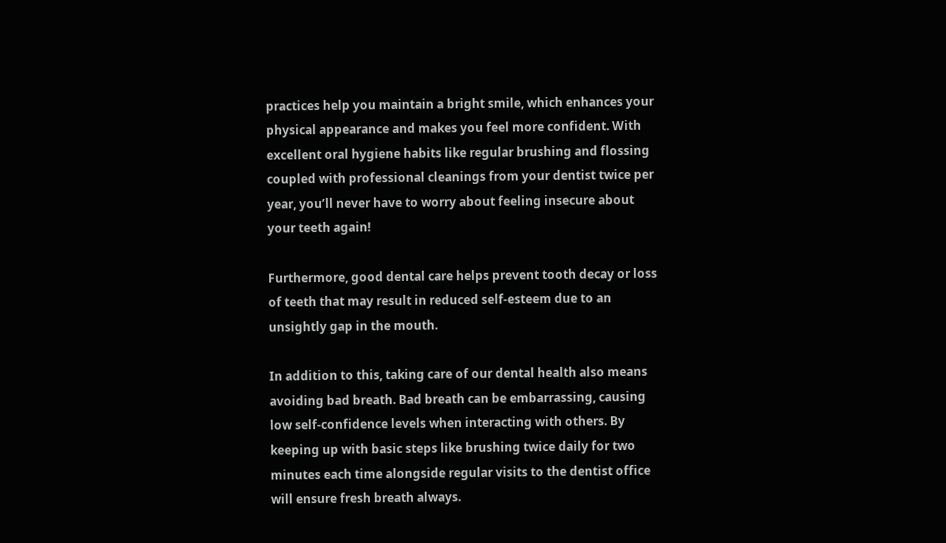practices help you maintain a bright smile, which enhances your physical appearance and makes you feel more confident. With excellent oral hygiene habits like regular brushing and flossing coupled with professional cleanings from your dentist twice per year, you’ll never have to worry about feeling insecure about your teeth again!

Furthermore, good dental care helps prevent tooth decay or loss of teeth that may result in reduced self-esteem due to an unsightly gap in the mouth.

In addition to this, taking care of our dental health also means avoiding bad breath. Bad breath can be embarrassing, causing low self-confidence levels when interacting with others. By keeping up with basic steps like brushing twice daily for two minutes each time alongside regular visits to the dentist office will ensure fresh breath always.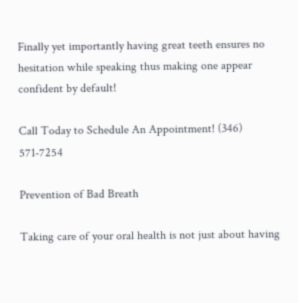Finally yet importantly having great teeth ensures no hesitation while speaking thus making one appear confident by default!

Call Today to Schedule An Appointment! (346) 571-7254

Prevention of Bad Breath

Taking care of your oral health is not just about having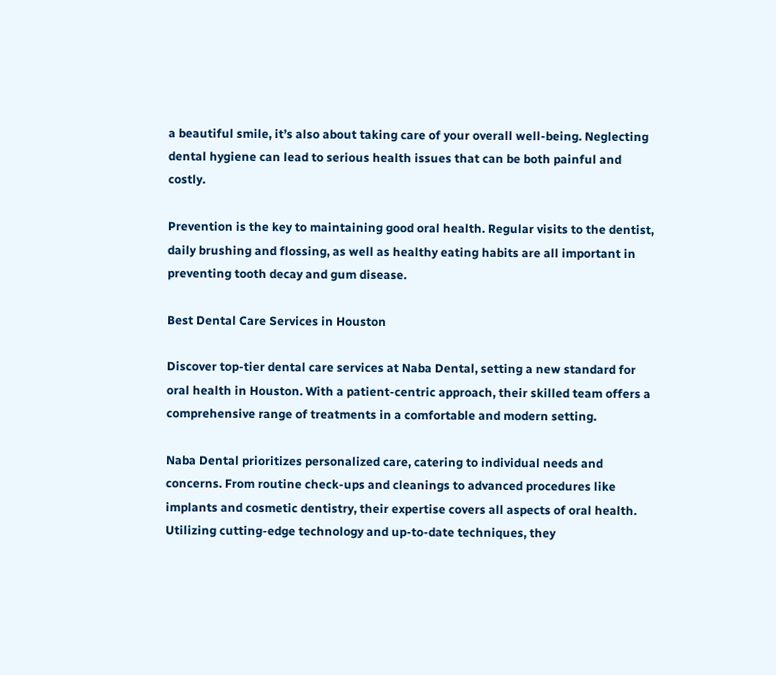a beautiful smile, it’s also about taking care of your overall well-being. Neglecting dental hygiene can lead to serious health issues that can be both painful and costly.

Prevention is the key to maintaining good oral health. Regular visits to the dentist, daily brushing and flossing, as well as healthy eating habits are all important in preventing tooth decay and gum disease.

Best Dental Care Services in Houston

Discover top-tier dental care services at Naba Dental, setting a new standard for oral health in Houston. With a patient-centric approach, their skilled team offers a comprehensive range of treatments in a comfortable and modern setting.

Naba Dental prioritizes personalized care, catering to individual needs and concerns. From routine check-ups and cleanings to advanced procedures like implants and cosmetic dentistry, their expertise covers all aspects of oral health. Utilizing cutting-edge technology and up-to-date techniques, they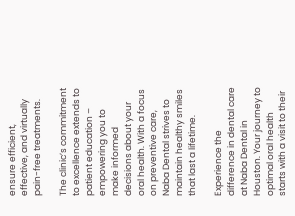ensure efficient, effective, and virtually pain-free treatments.

The clinic’s commitment to excellence extends to patient education – empowering you to make informed decisions about your oral health. With a focus on preventive care, Naba Dental strives to maintain healthy smiles that last a lifetime.

Experience the difference in dental care at Naba Dental in Houston. Your journey to optimal oral health starts with a visit to their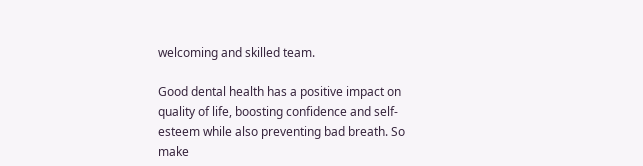welcoming and skilled team.

Good dental health has a positive impact on quality of life, boosting confidence and self-esteem while also preventing bad breath. So make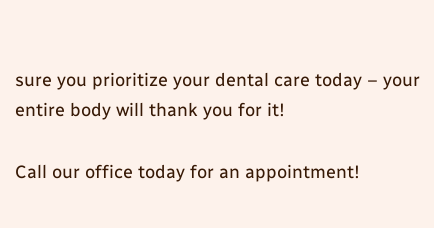sure you prioritize your dental care today – your entire body will thank you for it!

Call our office today for an appointment!